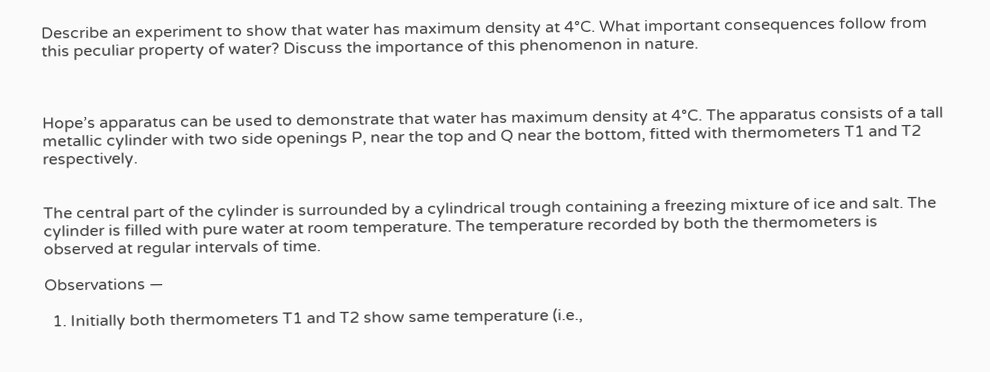Describe an experiment to show that water has maximum density at 4°C. What important consequences follow from this peculiar property of water? Discuss the importance of this phenomenon in nature.



Hope’s apparatus can be used to demonstrate that water has maximum density at 4°C. The apparatus consists of a tall metallic cylinder with two side openings P, near the top and Q near the bottom, fitted with thermometers T1 and T2 respectively.


The central part of the cylinder is surrounded by a cylindrical trough containing a freezing mixture of ice and salt. The cylinder is filled with pure water at room temperature. The temperature recorded by both the thermometers is observed at regular intervals of time.

Observations —

  1. Initially both thermometers T1 and T2 show same temperature (i.e.,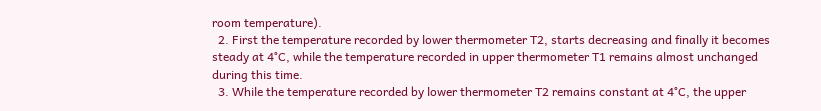room temperature).
  2. First the temperature recorded by lower thermometer T2, starts decreasing and finally it becomes steady at 4°C, while the temperature recorded in upper thermometer T1 remains almost unchanged during this time.
  3. While the temperature recorded by lower thermometer T2 remains constant at 4°C, the upper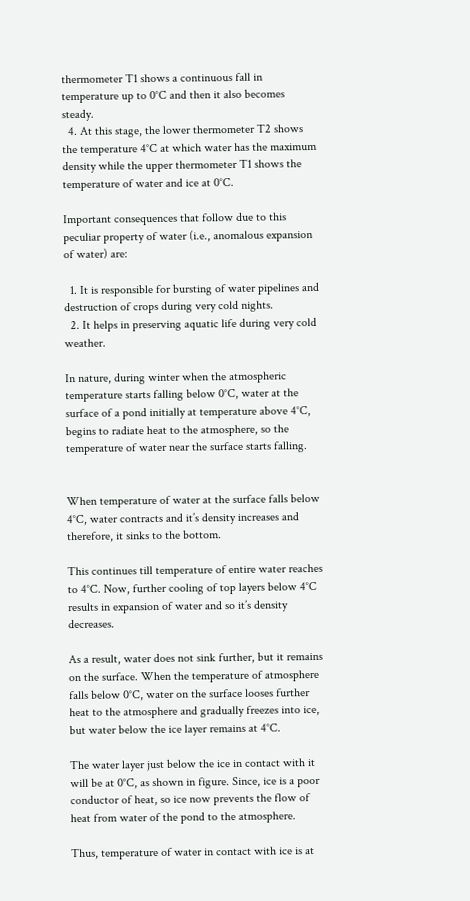thermometer T1 shows a continuous fall in temperature up to 0°C and then it also becomes steady.
  4. At this stage, the lower thermometer T2 shows the temperature 4°C at which water has the maximum density while the upper thermometer T1 shows the temperature of water and ice at 0°C.

Important consequences that follow due to this peculiar property of water (i.e., anomalous expansion of water) are:

  1. It is responsible for bursting of water pipelines and destruction of crops during very cold nights.
  2. It helps in preserving aquatic life during very cold weather.

In nature, during winter when the atmospheric temperature starts falling below 0°C, water at the surface of a pond initially at temperature above 4°C, begins to radiate heat to the atmosphere, so the temperature of water near the surface starts falling.


When temperature of water at the surface falls below 4°C, water contracts and it’s density increases and therefore, it sinks to the bottom.

This continues till temperature of entire water reaches to 4°C. Now, further cooling of top layers below 4°C results in expansion of water and so it’s density decreases.

As a result, water does not sink further, but it remains on the surface. When the temperature of atmosphere falls below 0°C, water on the surface looses further heat to the atmosphere and gradually freezes into ice, but water below the ice layer remains at 4°C.

The water layer just below the ice in contact with it will be at 0°C, as shown in figure. Since, ice is a poor conductor of heat, so ice now prevents the flow of heat from water of the pond to the atmosphere.

Thus, temperature of water in contact with ice is at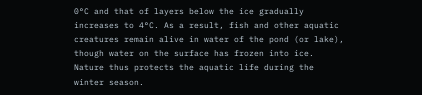0°C and that of layers below the ice gradually increases to 4°C. As a result, fish and other aquatic creatures remain alive in water of the pond (or lake), though water on the surface has frozen into ice. Nature thus protects the aquatic life during the winter season.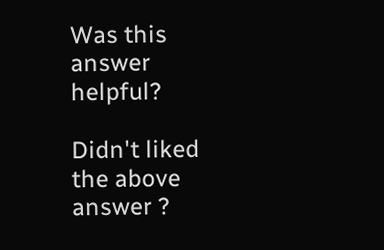Was this answer helpful?

Didn't liked the above answer ?